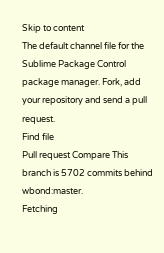Skip to content
The default channel file for the Sublime Package Control package manager. Fork, add your repository and send a pull request.
Find file
Pull request Compare This branch is 5702 commits behind wbond:master.
Fetching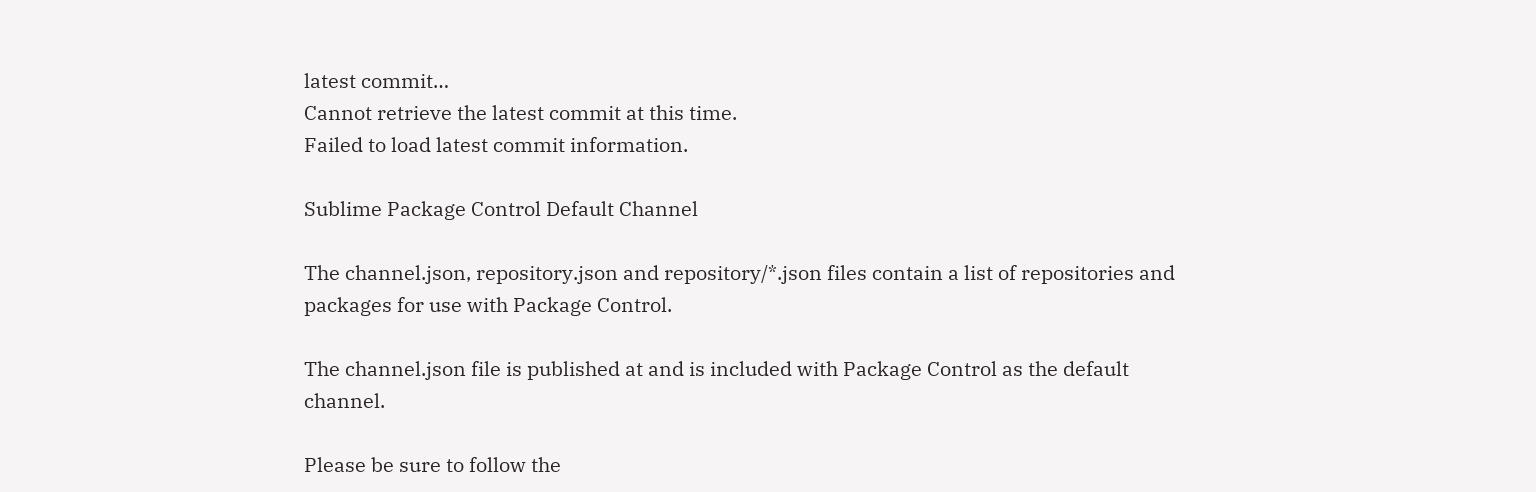latest commit…
Cannot retrieve the latest commit at this time.
Failed to load latest commit information.

Sublime Package Control Default Channel

The channel.json, repository.json and repository/*.json files contain a list of repositories and packages for use with Package Control.

The channel.json file is published at and is included with Package Control as the default channel.

Please be sure to follow the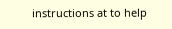instructions at to help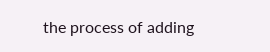the process of adding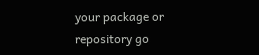your package or repository go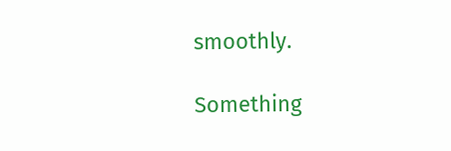smoothly.

Something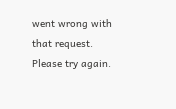went wrong with that request. Please try again.